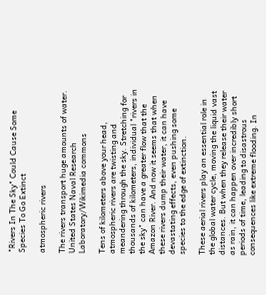"Rivers In The Sky" Could Cause Some Species To Go Extinct

atmospheric rivers

The rivers transport huge amounts of water. United States Naval Research Laboratory/Wikimedia commons

Tens of kilometers above your head, atmospheric rivers are twisting and meandering through the sky. Stretching for thousands of kilometers, individual "rivers in the sky" can have a greater flow that the Amazon River. And now it seems that when these rivers dump their water, it can have devastating effects, even pushing some species to the edge of extinction.

These aerial rivers play an essential role in the global water cycle, moving the liquid vast distances. But when they release their water as rain, it can happen over incredibly short periods of time, leading to disastrous consequences like extreme flooding. In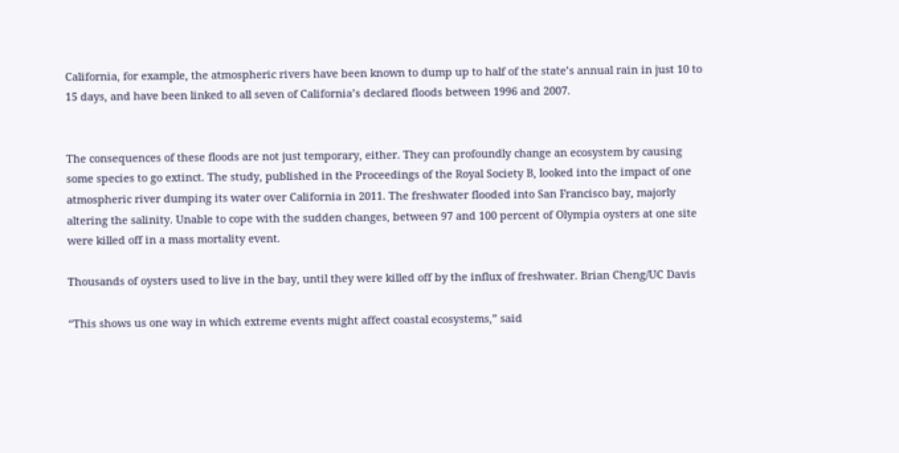California, for example, the atmospheric rivers have been known to dump up to half of the state’s annual rain in just 10 to 15 days, and have been linked to all seven of California’s declared floods between 1996 and 2007.


The consequences of these floods are not just temporary, either. They can profoundly change an ecosystem by causing some species to go extinct. The study, published in the Proceedings of the Royal Society B, looked into the impact of one atmospheric river dumping its water over California in 2011. The freshwater flooded into San Francisco bay, majorly altering the salinity. Unable to cope with the sudden changes, between 97 and 100 percent of Olympia oysters at one site were killed off in a mass mortality event.

Thousands of oysters used to live in the bay, until they were killed off by the influx of freshwater. Brian Cheng/UC Davis

“This shows us one way in which extreme events might affect coastal ecosystems,” said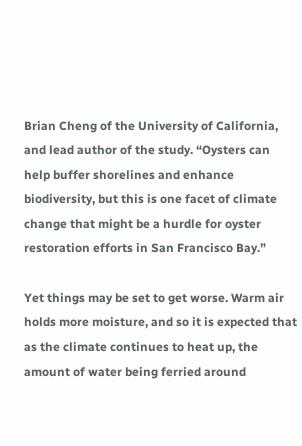Brian Cheng of the University of California, and lead author of the study. “Oysters can help buffer shorelines and enhance biodiversity, but this is one facet of climate change that might be a hurdle for oyster restoration efforts in San Francisco Bay.”

Yet things may be set to get worse. Warm air holds more moisture, and so it is expected that as the climate continues to heat up, the amount of water being ferried around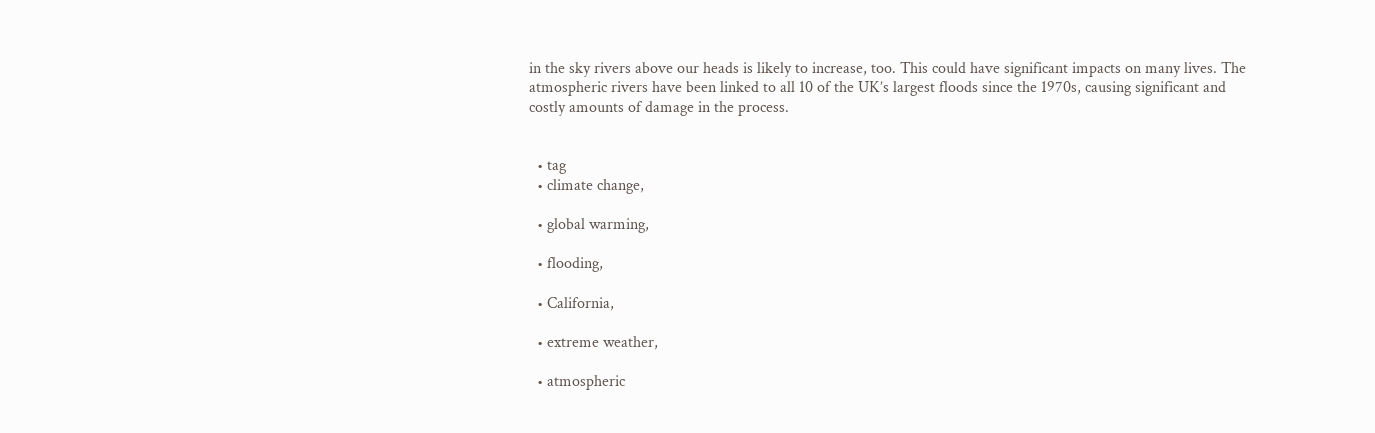in the sky rivers above our heads is likely to increase, too. This could have significant impacts on many lives. The atmospheric rivers have been linked to all 10 of the UK’s largest floods since the 1970s, causing significant and costly amounts of damage in the process.


  • tag
  • climate change,

  • global warming,

  • flooding,

  • California,

  • extreme weather,

  • atmospheric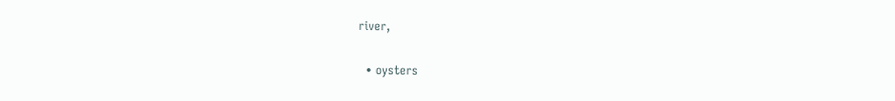river,

  • oysters